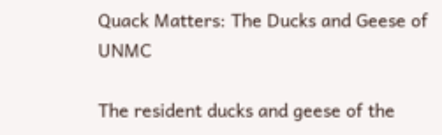Quack Matters: The Ducks and Geese of UNMC

The resident ducks and geese of the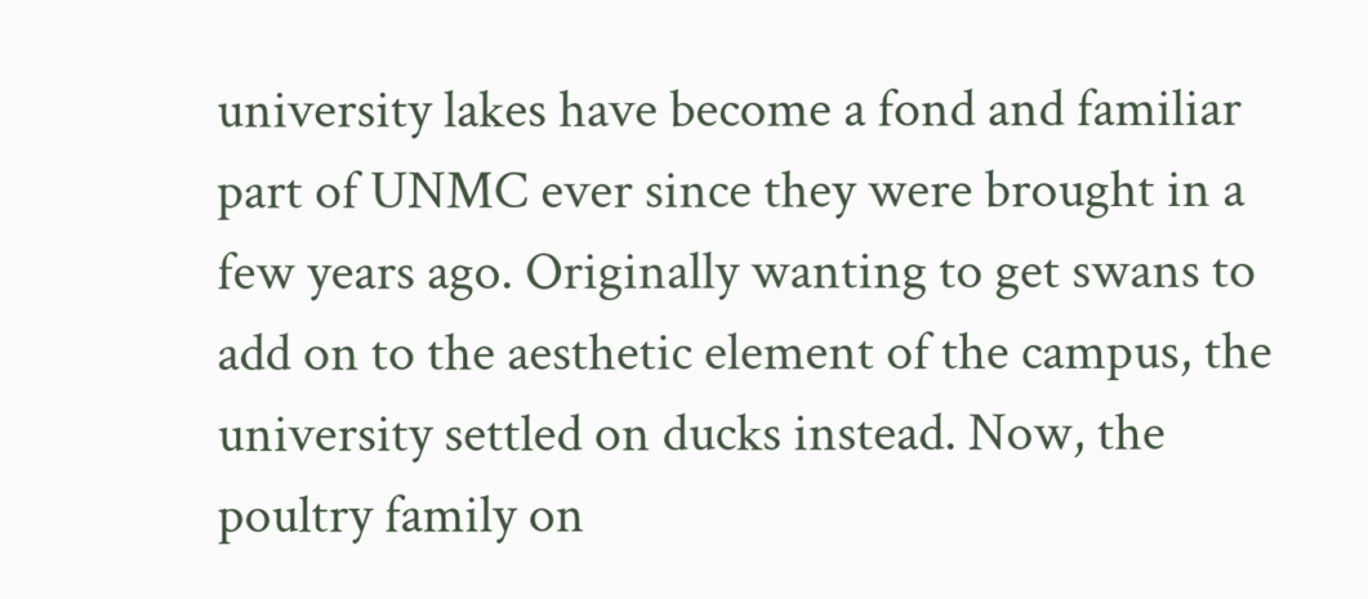university lakes have become a fond and familiar part of UNMC ever since they were brought in a few years ago. Originally wanting to get swans to add on to the aesthetic element of the campus, the university settled on ducks instead. Now, the poultry family on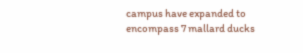campus have expanded to encompass 7 mallard ducks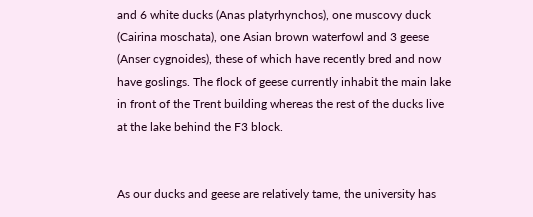and 6 white ducks (Anas platyrhynchos), one muscovy duck (Cairina moschata), one Asian brown waterfowl and 3 geese (Anser cygnoides), these of which have recently bred and now have goslings. The flock of geese currently inhabit the main lake in front of the Trent building whereas the rest of the ducks live at the lake behind the F3 block.


As our ducks and geese are relatively tame, the university has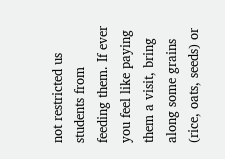not restricted us students from feeding them. If ever you feel like paying them a visit, bring along some grains (rice, oats, seeds) or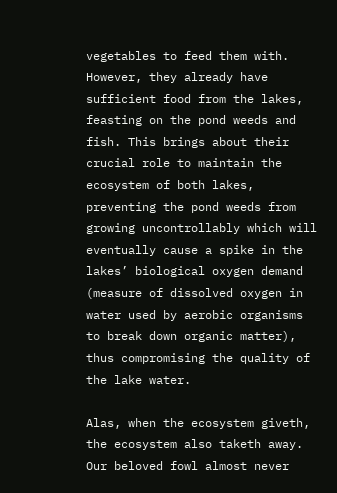vegetables to feed them with. However, they already have sufficient food from the lakes, feasting on the pond weeds and fish. This brings about their crucial role to maintain the ecosystem of both lakes, preventing the pond weeds from growing uncontrollably which will eventually cause a spike in the lakes’ biological oxygen demand (measure of dissolved oxygen in water used by aerobic organisms to break down organic matter), thus compromising the quality of the lake water.

Alas, when the ecosystem giveth, the ecosystem also taketh away. Our beloved fowl almost never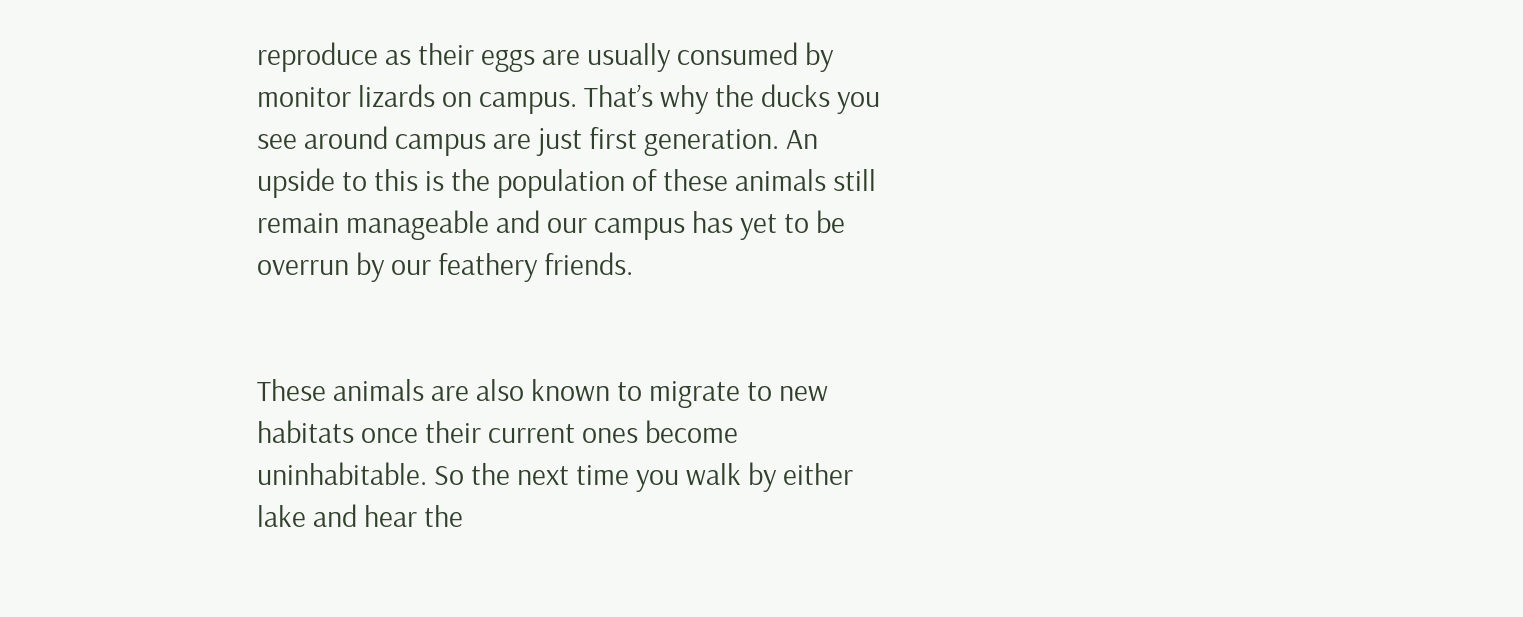reproduce as their eggs are usually consumed by monitor lizards on campus. That’s why the ducks you see around campus are just first generation. An upside to this is the population of these animals still remain manageable and our campus has yet to be overrun by our feathery friends.


These animals are also known to migrate to new habitats once their current ones become uninhabitable. So the next time you walk by either lake and hear the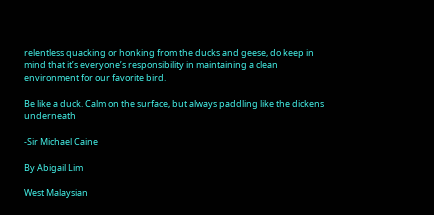relentless quacking or honking from the ducks and geese, do keep in mind that it’s everyone’s responsibility in maintaining a clean environment for our favorite bird.

Be like a duck. Calm on the surface, but always paddling like the dickens underneath

-Sir Michael Caine

By Abigail Lim

West Malaysian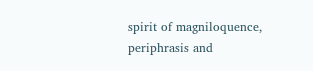spirit of magniloquence, periphrasis and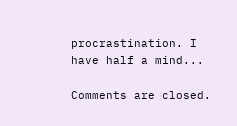procrastination. I have half a mind...

Comments are closed.